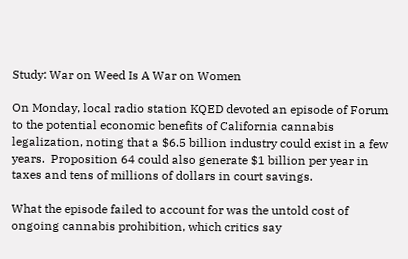Study: War on Weed Is A War on Women

On Monday, local radio station KQED devoted an episode of Forum to the potential economic benefits of California cannabis legalization, noting that a $6.5 billion industry could exist in a few years.  Proposition 64 could also generate $1 billion per year in taxes and tens of millions of dollars in court savings.

What the episode failed to account for was the untold cost of ongoing cannabis prohibition, which critics say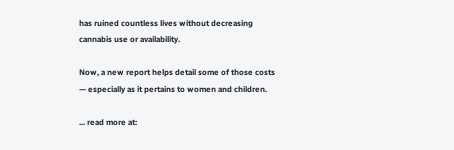has ruined countless lives without decreasing cannabis use or availability.

Now, a new report helps detail some of those costs — especially as it pertains to women and children.

... read more at: